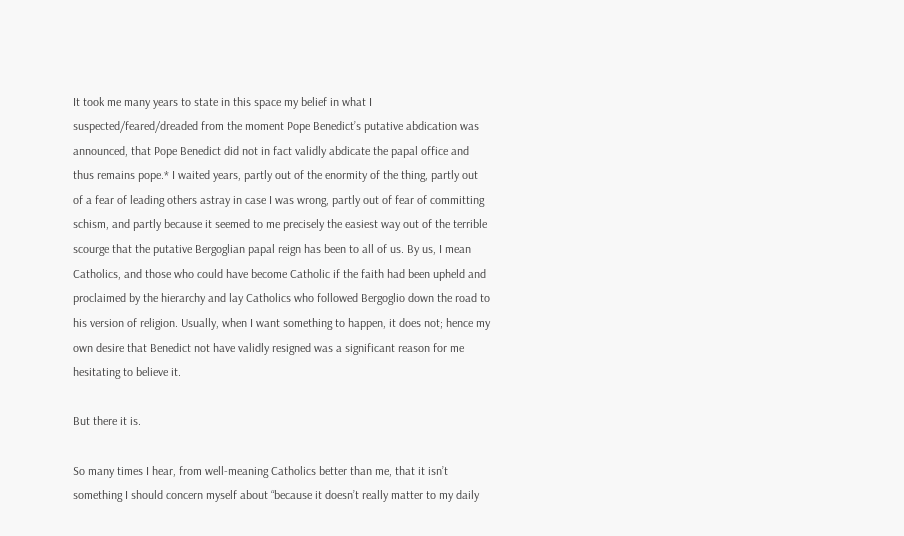It took me many years to state in this space my belief in what I suspected/feared/dreaded from the moment Pope Benedict’s putative abdication was announced, that Pope Benedict did not in fact validly abdicate the papal office and thus remains pope.* I waited years, partly out of the enormity of the thing, partly out of a fear of leading others astray in case I was wrong, partly out of fear of committing schism, and partly because it seemed to me precisely the easiest way out of the terrible scourge that the putative Bergoglian papal reign has been to all of us. By us, I mean Catholics, and those who could have become Catholic if the faith had been upheld and proclaimed by the hierarchy and lay Catholics who followed Bergoglio down the road to his version of religion. Usually, when I want something to happen, it does not; hence my own desire that Benedict not have validly resigned was a significant reason for me hesitating to believe it.

But there it is.

So many times I hear, from well-meaning Catholics better than me, that it isn’t something I should concern myself about “because it doesn’t really matter to my daily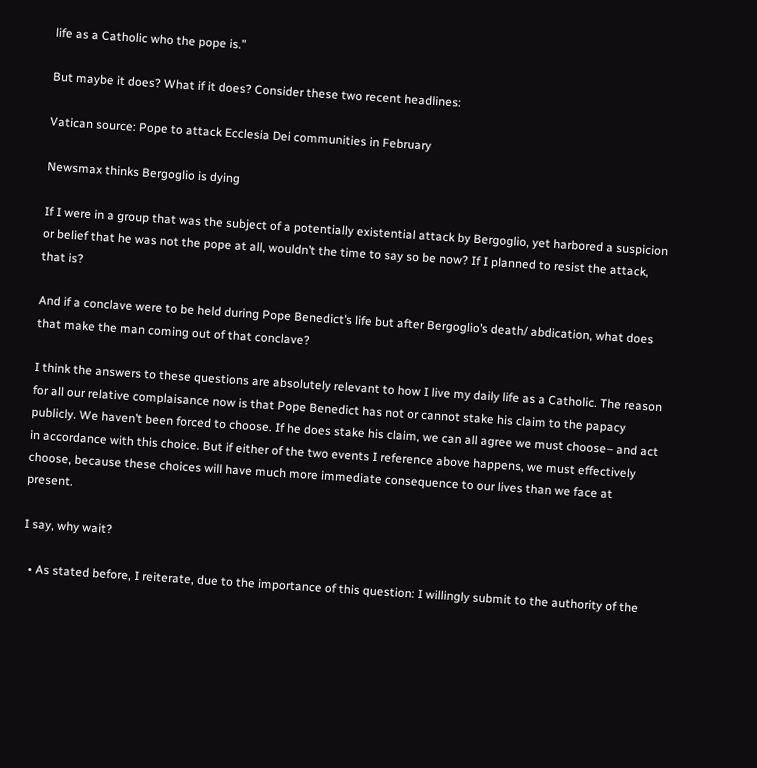life as a Catholic who the pope is.”

But maybe it does? What if it does? Consider these two recent headlines:

Vatican source: Pope to attack Ecclesia Dei communities in February

Newsmax thinks Bergoglio is dying

If I were in a group that was the subject of a potentially existential attack by Bergoglio, yet harbored a suspicion or belief that he was not the pope at all, wouldn’t the time to say so be now? If I planned to resist the attack, that is?

And if a conclave were to be held during Pope Benedict’s life but after Bergoglio’s death/ abdication, what does that make the man coming out of that conclave?

I think the answers to these questions are absolutely relevant to how I live my daily life as a Catholic. The reason for all our relative complaisance now is that Pope Benedict has not or cannot stake his claim to the papacy publicly. We haven’t been forced to choose. If he does stake his claim, we can all agree we must choose– and act in accordance with this choice. But if either of the two events I reference above happens, we must effectively choose, because these choices will have much more immediate consequence to our lives than we face at present.

I say, why wait?

  • As stated before, I reiterate, due to the importance of this question: I willingly submit to the authority of the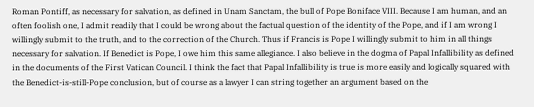Roman Pontiff, as necessary for salvation, as defined in Unam Sanctam, the bull of Pope Boniface VIII. Because I am human, and an often foolish one, I admit readily that I could be wrong about the factual question of the identity of the Pope, and if I am wrong I willingly submit to the truth, and to the correction of the Church. Thus if Francis is Pope I willingly submit to him in all things necessary for salvation. If Benedict is Pope, I owe him this same allegiance. I also believe in the dogma of Papal Infallibility as defined in the documents of the First Vatican Council. I think the fact that Papal Infallibility is true is more easily and logically squared with the Benedict-is-still-Pope conclusion, but of course as a lawyer I can string together an argument based on the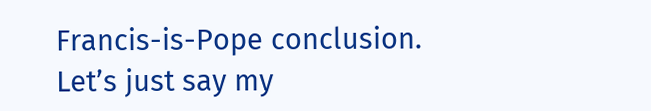Francis-is-Pope conclusion. Let’s just say my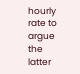hourly rate to argue the latter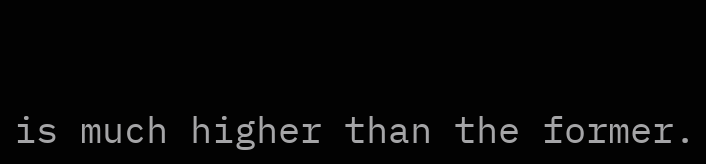is much higher than the former.